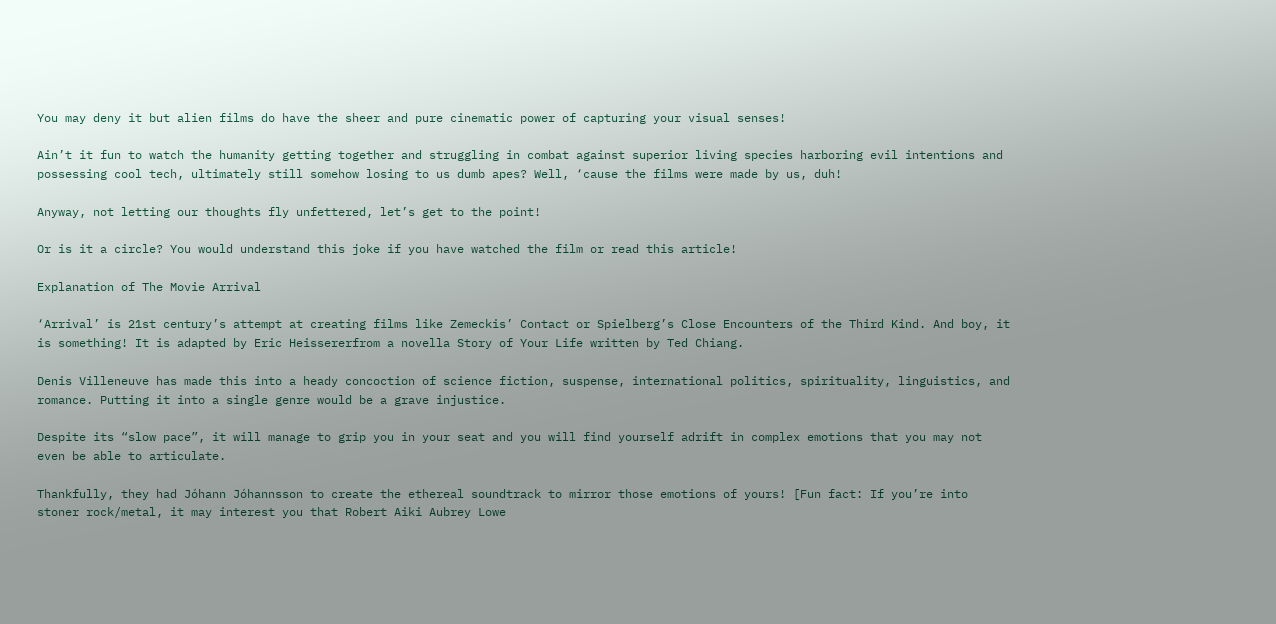You may deny it but alien films do have the sheer and pure cinematic power of capturing your visual senses!

Ain’t it fun to watch the humanity getting together and struggling in combat against superior living species harboring evil intentions and possessing cool tech, ultimately still somehow losing to us dumb apes? Well, ‘cause the films were made by us, duh!

Anyway, not letting our thoughts fly unfettered, let’s get to the point!

Or is it a circle? You would understand this joke if you have watched the film or read this article!

Explanation of The Movie Arrival

‘Arrival’ is 21st century’s attempt at creating films like Zemeckis’ Contact or Spielberg’s Close Encounters of the Third Kind. And boy, it is something! It is adapted by Eric Heissererfrom a novella Story of Your Life written by Ted Chiang.

Denis Villeneuve has made this into a heady concoction of science fiction, suspense, international politics, spirituality, linguistics, and romance. Putting it into a single genre would be a grave injustice.

Despite its “slow pace”, it will manage to grip you in your seat and you will find yourself adrift in complex emotions that you may not even be able to articulate.

Thankfully, they had Jóhann Jóhannsson to create the ethereal soundtrack to mirror those emotions of yours! [Fun fact: If you’re into stoner rock/metal, it may interest you that Robert Aiki Aubrey Lowe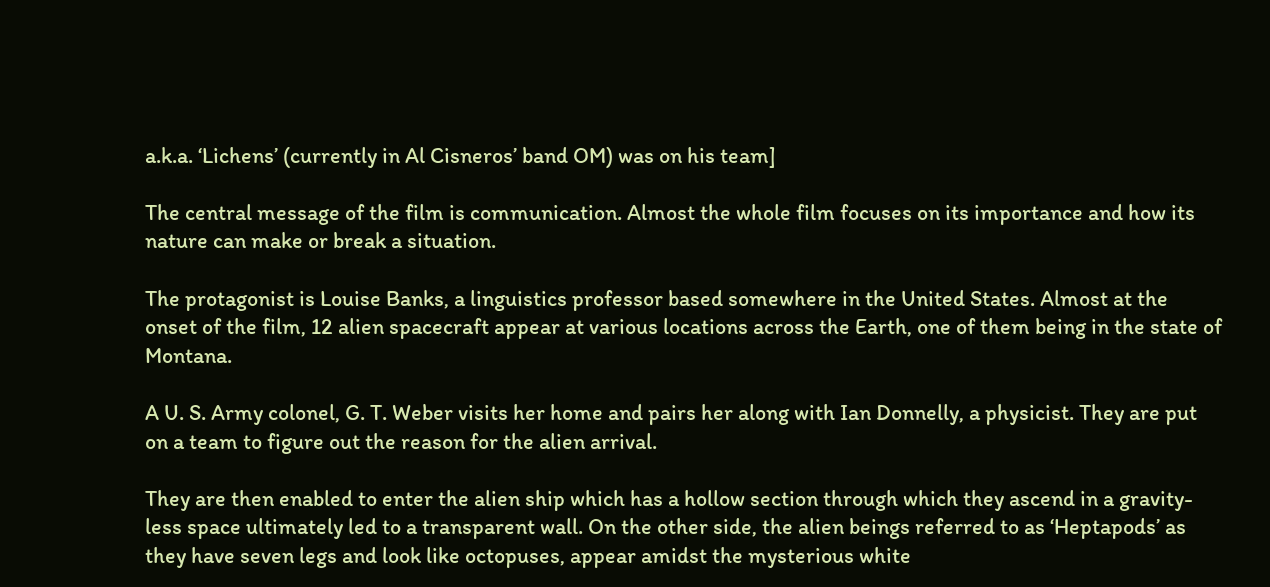a.k.a. ‘Lichens’ (currently in Al Cisneros’ band OM) was on his team]

The central message of the film is communication. Almost the whole film focuses on its importance and how its nature can make or break a situation.

The protagonist is Louise Banks, a linguistics professor based somewhere in the United States. Almost at the onset of the film, 12 alien spacecraft appear at various locations across the Earth, one of them being in the state of Montana.

A U. S. Army colonel, G. T. Weber visits her home and pairs her along with Ian Donnelly, a physicist. They are put on a team to figure out the reason for the alien arrival.

They are then enabled to enter the alien ship which has a hollow section through which they ascend in a gravity-less space ultimately led to a transparent wall. On the other side, the alien beings referred to as ‘Heptapods’ as they have seven legs and look like octopuses, appear amidst the mysterious white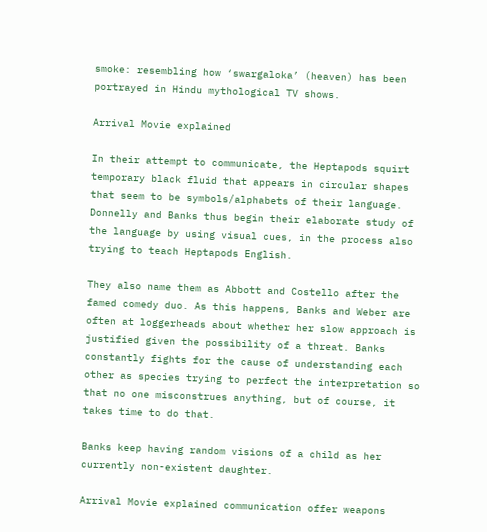smoke: resembling how ‘swargaloka’ (heaven) has been portrayed in Hindu mythological TV shows.

Arrival Movie explained

In their attempt to communicate, the Heptapods squirt temporary black fluid that appears in circular shapes that seem to be symbols/alphabets of their language. Donnelly and Banks thus begin their elaborate study of the language by using visual cues, in the process also trying to teach Heptapods English.

They also name them as Abbott and Costello after the famed comedy duo. As this happens, Banks and Weber are often at loggerheads about whether her slow approach is justified given the possibility of a threat. Banks constantly fights for the cause of understanding each other as species trying to perfect the interpretation so that no one misconstrues anything, but of course, it takes time to do that.

Banks keep having random visions of a child as her currently non-existent daughter.

Arrival Movie explained communication offer weapons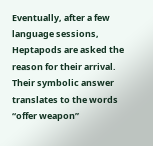Eventually, after a few language sessions, Heptapods are asked the reason for their arrival. Their symbolic answer translates to the words “offer weapon”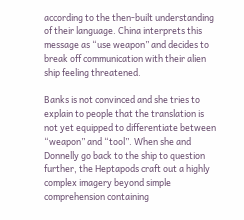according to the then-built understanding of their language. China interprets this message as “use weapon” and decides to break off communication with their alien ship feeling threatened.

Banks is not convinced and she tries to explain to people that the translation is not yet equipped to differentiate between “weapon” and “tool”. When she and Donnelly go back to the ship to question further, the Heptapods craft out a highly complex imagery beyond simple comprehension containing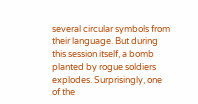several circular symbols from their language. But during this session itself, a bomb planted by rogue soldiers explodes. Surprisingly, one of the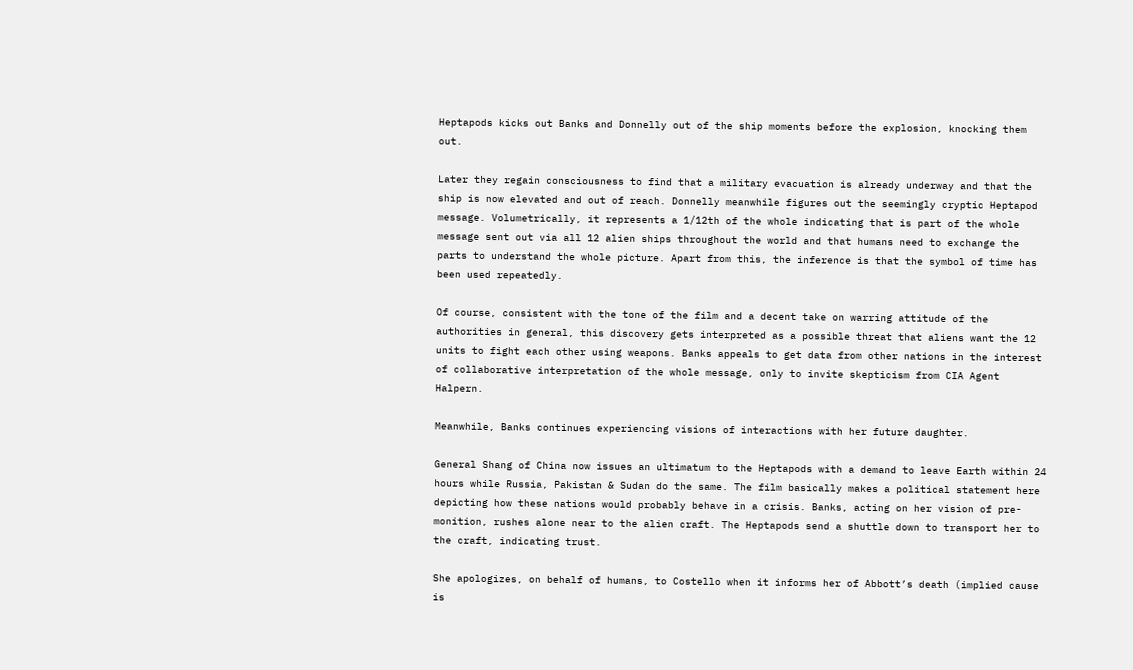Heptapods kicks out Banks and Donnelly out of the ship moments before the explosion, knocking them out.

Later they regain consciousness to find that a military evacuation is already underway and that the ship is now elevated and out of reach. Donnelly meanwhile figures out the seemingly cryptic Heptapod message. Volumetrically, it represents a 1/12th of the whole indicating that is part of the whole message sent out via all 12 alien ships throughout the world and that humans need to exchange the parts to understand the whole picture. Apart from this, the inference is that the symbol of time has been used repeatedly.

Of course, consistent with the tone of the film and a decent take on warring attitude of the authorities in general, this discovery gets interpreted as a possible threat that aliens want the 12 units to fight each other using weapons. Banks appeals to get data from other nations in the interest of collaborative interpretation of the whole message, only to invite skepticism from CIA Agent Halpern.

Meanwhile, Banks continues experiencing visions of interactions with her future daughter.

General Shang of China now issues an ultimatum to the Heptapods with a demand to leave Earth within 24 hours while Russia, Pakistan & Sudan do the same. The film basically makes a political statement here depicting how these nations would probably behave in a crisis. Banks, acting on her vision of pre-monition, rushes alone near to the alien craft. The Heptapods send a shuttle down to transport her to the craft, indicating trust.

She apologizes, on behalf of humans, to Costello when it informs her of Abbott’s death (implied cause is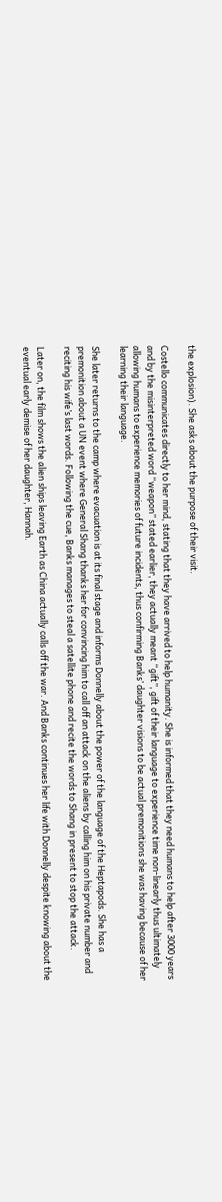the explosion). She asks about the purpose of their visit.

Costello communicates directly to her mind, stating that they have arrived to help humanity. She is informed that they need humans to help after 3000 years and by the misinterpreted word “weapon” stated earlier, they actually meant “gift”, gift of their language to experience time non-linearly thus ultimately allowing humans to experience memories of future incidents, thus confirming Banks’ daughter visions to be actual premonitions she was having because of her learning their language.

She later returns to the camp where evacuation is at its final stage and informs Donnelly about the power of the language of the Heptapods. She has a premonition about a UN event where General Shang thanks her for convincing him to call off an attack on the aliens by calling him on his private number and reciting his wife’s last words. Following the cue, Banks manages to steal a satellite phone and recite the words to Shang in present to stop the attack.

Later on, the film shows the alien ships leaving Earth as China actually calls off the war. And Banks continues her life with Donnelly despite knowing about the eventual early demise of her daughter, Hannah.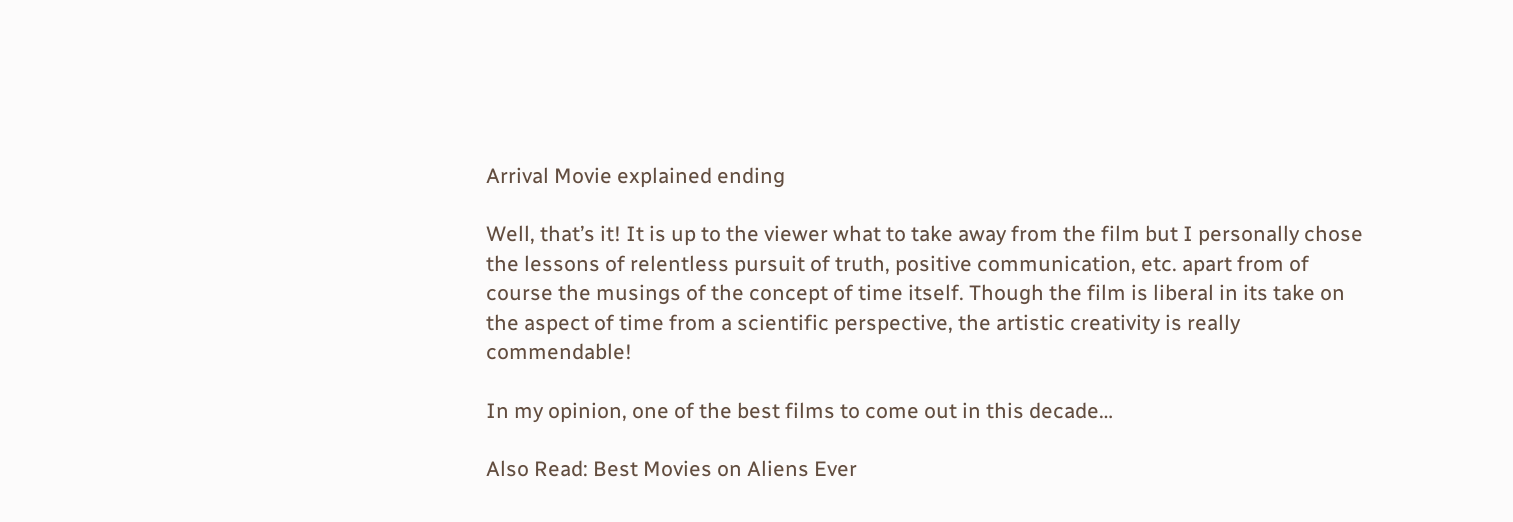Arrival Movie explained ending

Well, that’s it! It is up to the viewer what to take away from the film but I personally chose the lessons of relentless pursuit of truth, positive communication, etc. apart from of course the musings of the concept of time itself. Though the film is liberal in its take on the aspect of time from a scientific perspective, the artistic creativity is really commendable!

In my opinion, one of the best films to come out in this decade…

Also Read: Best Movies on Aliens Ever